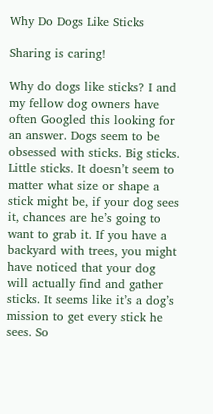Why Do Dogs Like Sticks

Sharing is caring!

Why do dogs like sticks? I and my fellow dog owners have often Googled this looking for an answer. Dogs seem to be obsessed with sticks. Big sticks. Little sticks. It doesn’t seem to matter what size or shape a stick might be, if your dog sees it, chances are he’s going to want to grab it. If you have a backyard with trees, you might have noticed that your dog will actually find and gather sticks. It seems like it’s a dog’s mission to get every stick he sees. So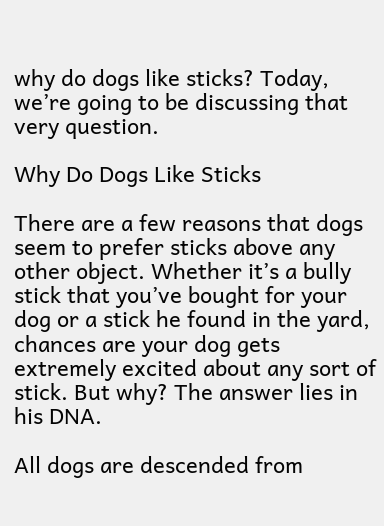why do dogs like sticks? Today, we’re going to be discussing that very question.

Why Do Dogs Like Sticks

There are a few reasons that dogs seem to prefer sticks above any other object. Whether it’s a bully stick that you’ve bought for your dog or a stick he found in the yard, chances are your dog gets extremely excited about any sort of stick. But why? The answer lies in his DNA.

All dogs are descended from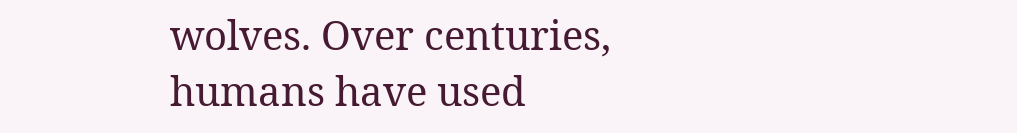wolves. Over centuries, humans have used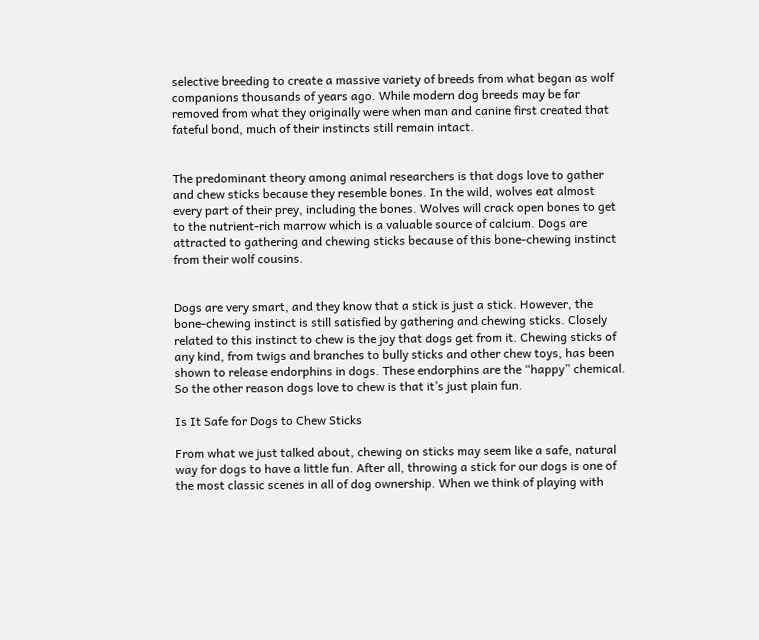selective breeding to create a massive variety of breeds from what began as wolf companions thousands of years ago. While modern dog breeds may be far removed from what they originally were when man and canine first created that fateful bond, much of their instincts still remain intact.


The predominant theory among animal researchers is that dogs love to gather and chew sticks because they resemble bones. In the wild, wolves eat almost every part of their prey, including the bones. Wolves will crack open bones to get to the nutrient-rich marrow which is a valuable source of calcium. Dogs are attracted to gathering and chewing sticks because of this bone-chewing instinct from their wolf cousins.


Dogs are very smart, and they know that a stick is just a stick. However, the bone-chewing instinct is still satisfied by gathering and chewing sticks. Closely related to this instinct to chew is the joy that dogs get from it. Chewing sticks of any kind, from twigs and branches to bully sticks and other chew toys, has been shown to release endorphins in dogs. These endorphins are the “happy” chemical. So the other reason dogs love to chew is that it’s just plain fun.

Is It Safe for Dogs to Chew Sticks

From what we just talked about, chewing on sticks may seem like a safe, natural way for dogs to have a little fun. After all, throwing a stick for our dogs is one of the most classic scenes in all of dog ownership. When we think of playing with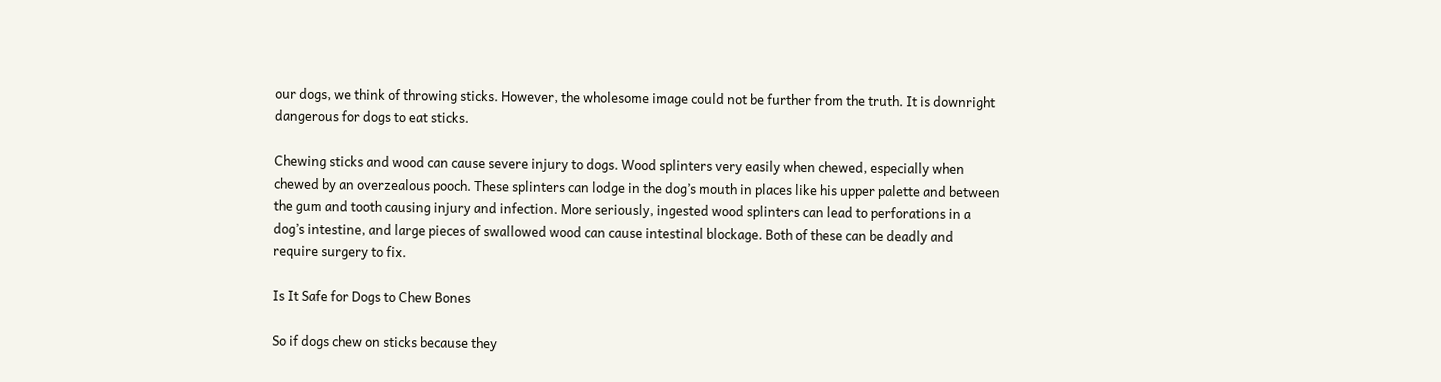our dogs, we think of throwing sticks. However, the wholesome image could not be further from the truth. It is downright dangerous for dogs to eat sticks.

Chewing sticks and wood can cause severe injury to dogs. Wood splinters very easily when chewed, especially when chewed by an overzealous pooch. These splinters can lodge in the dog’s mouth in places like his upper palette and between the gum and tooth causing injury and infection. More seriously, ingested wood splinters can lead to perforations in a dog’s intestine, and large pieces of swallowed wood can cause intestinal blockage. Both of these can be deadly and require surgery to fix.

Is It Safe for Dogs to Chew Bones

So if dogs chew on sticks because they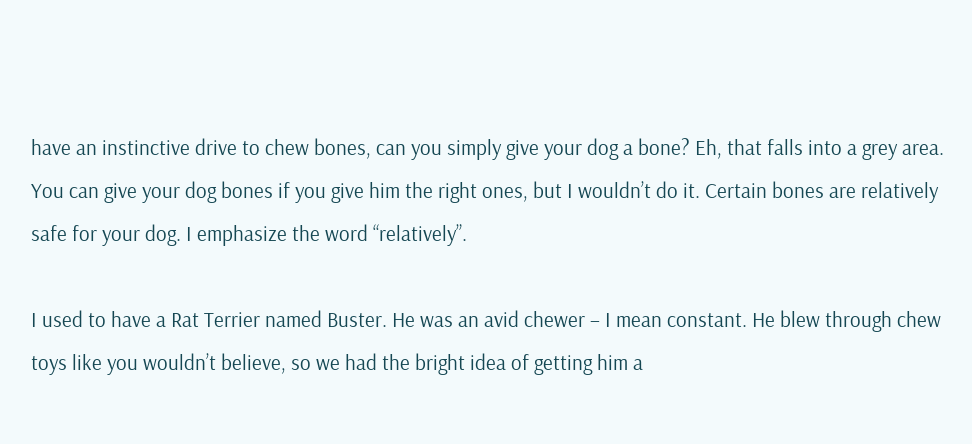have an instinctive drive to chew bones, can you simply give your dog a bone? Eh, that falls into a grey area. You can give your dog bones if you give him the right ones, but I wouldn’t do it. Certain bones are relatively safe for your dog. I emphasize the word “relatively”.

I used to have a Rat Terrier named Buster. He was an avid chewer – I mean constant. He blew through chew toys like you wouldn’t believe, so we had the bright idea of getting him a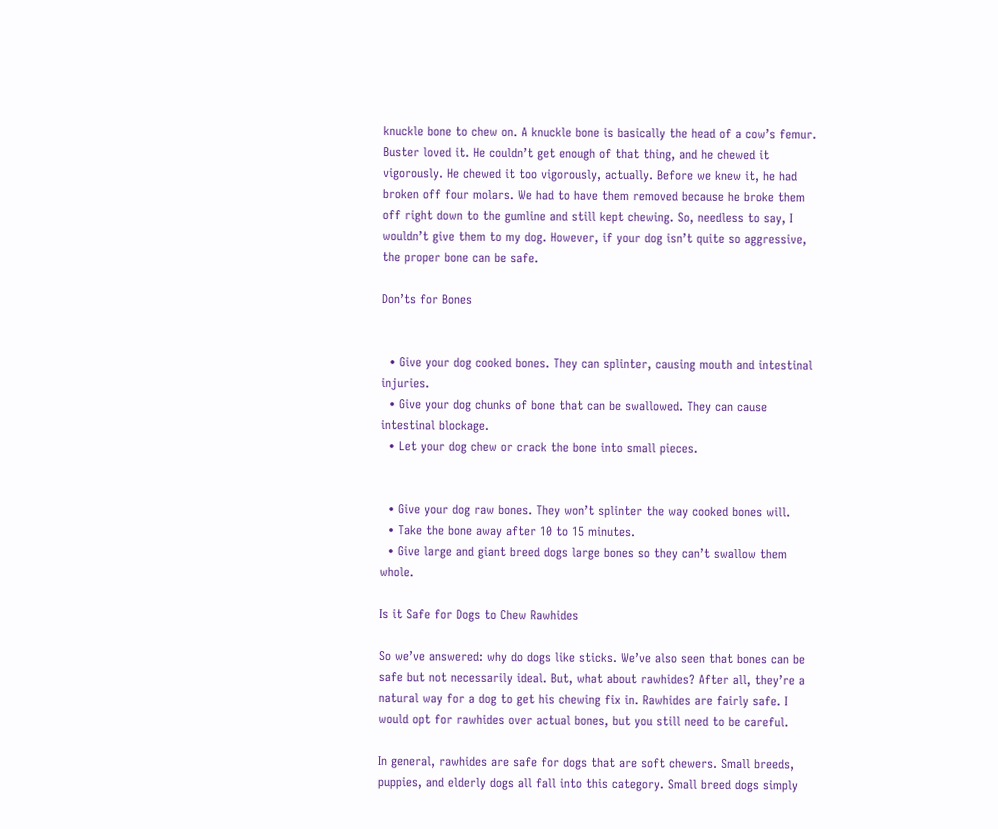knuckle bone to chew on. A knuckle bone is basically the head of a cow’s femur. Buster loved it. He couldn’t get enough of that thing, and he chewed it vigorously. He chewed it too vigorously, actually. Before we knew it, he had broken off four molars. We had to have them removed because he broke them off right down to the gumline and still kept chewing. So, needless to say, I wouldn’t give them to my dog. However, if your dog isn’t quite so aggressive, the proper bone can be safe.

Don’ts for Bones


  • Give your dog cooked bones. They can splinter, causing mouth and intestinal injuries.
  • Give your dog chunks of bone that can be swallowed. They can cause intestinal blockage.
  • Let your dog chew or crack the bone into small pieces.


  • Give your dog raw bones. They won’t splinter the way cooked bones will.
  • Take the bone away after 10 to 15 minutes.
  • Give large and giant breed dogs large bones so they can’t swallow them whole.

Is it Safe for Dogs to Chew Rawhides

So we’ve answered: why do dogs like sticks. We’ve also seen that bones can be safe but not necessarily ideal. But, what about rawhides? After all, they’re a natural way for a dog to get his chewing fix in. Rawhides are fairly safe. I would opt for rawhides over actual bones, but you still need to be careful.

In general, rawhides are safe for dogs that are soft chewers. Small breeds, puppies, and elderly dogs all fall into this category. Small breed dogs simply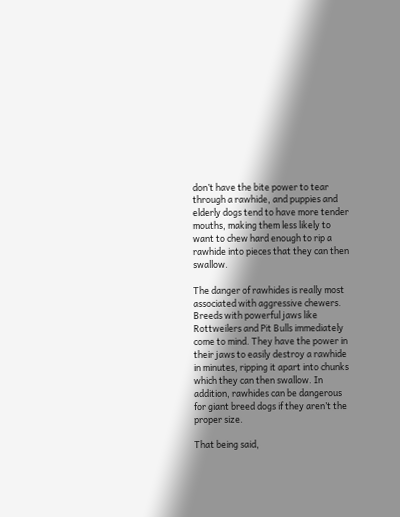don’t have the bite power to tear through a rawhide, and puppies and elderly dogs tend to have more tender mouths, making them less likely to want to chew hard enough to rip a rawhide into pieces that they can then swallow.

The danger of rawhides is really most associated with aggressive chewers. Breeds with powerful jaws like Rottweilers and Pit Bulls immediately come to mind. They have the power in their jaws to easily destroy a rawhide in minutes, ripping it apart into chunks which they can then swallow. In addition, rawhides can be dangerous for giant breed dogs if they aren’t the proper size.

That being said,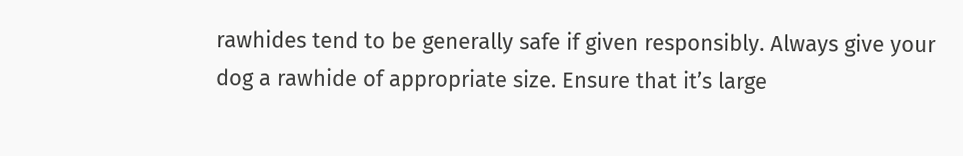rawhides tend to be generally safe if given responsibly. Always give your dog a rawhide of appropriate size. Ensure that it’s large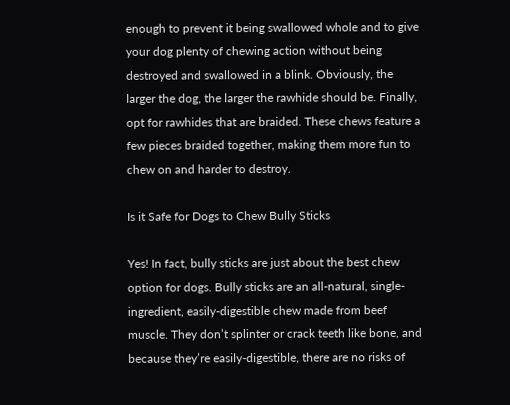enough to prevent it being swallowed whole and to give your dog plenty of chewing action without being destroyed and swallowed in a blink. Obviously, the larger the dog, the larger the rawhide should be. Finally, opt for rawhides that are braided. These chews feature a few pieces braided together, making them more fun to chew on and harder to destroy.

Is it Safe for Dogs to Chew Bully Sticks

Yes! In fact, bully sticks are just about the best chew option for dogs. Bully sticks are an all-natural, single-ingredient, easily-digestible chew made from beef muscle. They don’t splinter or crack teeth like bone, and because they’re easily-digestible, there are no risks of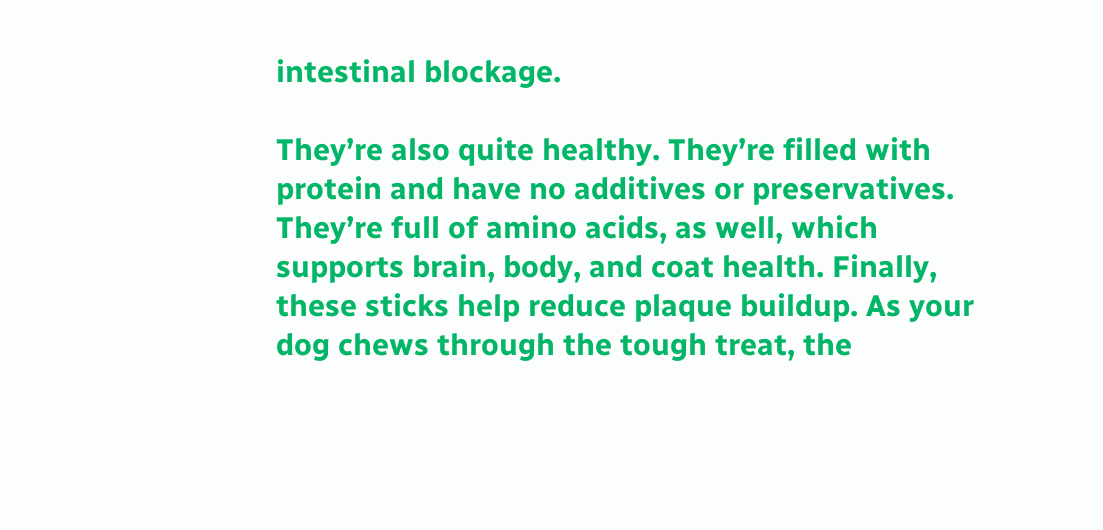intestinal blockage.

They’re also quite healthy. They’re filled with protein and have no additives or preservatives. They’re full of amino acids, as well, which supports brain, body, and coat health. Finally, these sticks help reduce plaque buildup. As your dog chews through the tough treat, the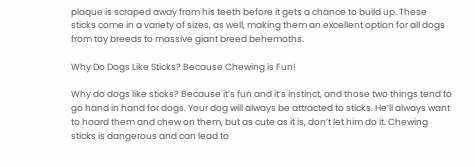plaque is scraped away from his teeth before it gets a chance to build up. These sticks come in a variety of sizes, as well, making them an excellent option for all dogs from toy breeds to massive giant breed behemoths.

Why Do Dogs Like Sticks? Because Chewing is Fun!

Why do dogs like sticks? Because it’s fun and it’s instinct, and those two things tend to go hand in hand for dogs. Your dog will always be attracted to sticks. He’ll always want to hoard them and chew on them, but as cute as it is, don’t let him do it. Chewing sticks is dangerous and can lead to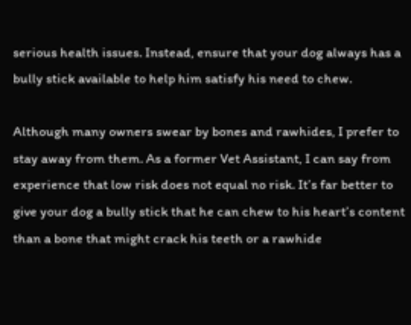serious health issues. Instead, ensure that your dog always has a bully stick available to help him satisfy his need to chew.

Although many owners swear by bones and rawhides, I prefer to stay away from them. As a former Vet Assistant, I can say from experience that low risk does not equal no risk. It’s far better to give your dog a bully stick that he can chew to his heart’s content than a bone that might crack his teeth or a rawhide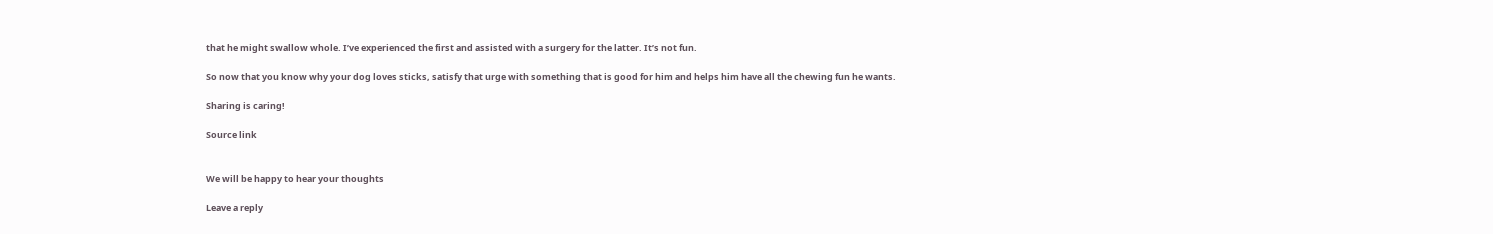that he might swallow whole. I’ve experienced the first and assisted with a surgery for the latter. It’s not fun.

So now that you know why your dog loves sticks, satisfy that urge with something that is good for him and helps him have all the chewing fun he wants.

Sharing is caring!

Source link


We will be happy to hear your thoughts

Leave a reply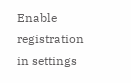Enable registration in settings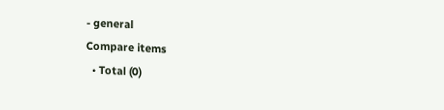- general
Compare items
  • Total (0)